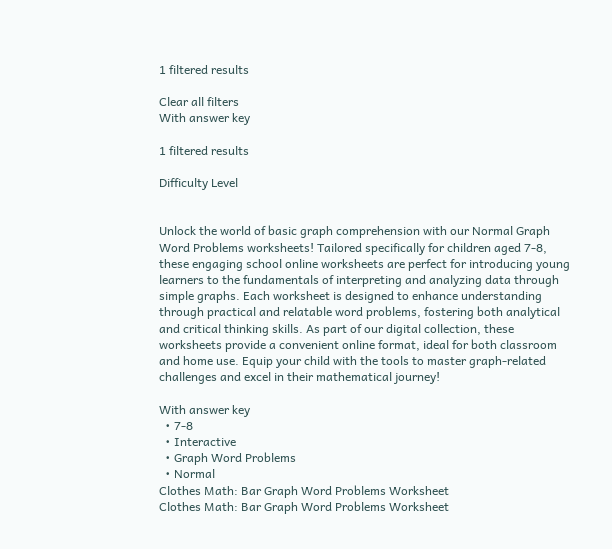1 filtered results

Clear all filters
With answer key

1 filtered results

Difficulty Level


Unlock the world of basic graph comprehension with our Normal Graph Word Problems worksheets! Tailored specifically for children aged 7-8, these engaging school online worksheets are perfect for introducing young learners to the fundamentals of interpreting and analyzing data through simple graphs. Each worksheet is designed to enhance understanding through practical and relatable word problems, fostering both analytical and critical thinking skills. As part of our digital collection, these worksheets provide a convenient online format, ideal for both classroom and home use. Equip your child with the tools to master graph-related challenges and excel in their mathematical journey!

With answer key
  • 7-8
  • Interactive
  • Graph Word Problems
  • Normal
Clothes Math: Bar Graph Word Problems Worksheet
Clothes Math: Bar Graph Word Problems Worksheet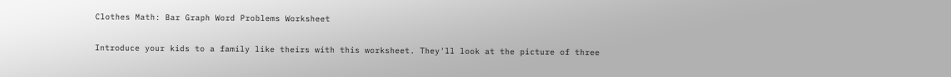Clothes Math: Bar Graph Word Problems Worksheet

Introduce your kids to a family like theirs with this worksheet. They'll look at the picture of three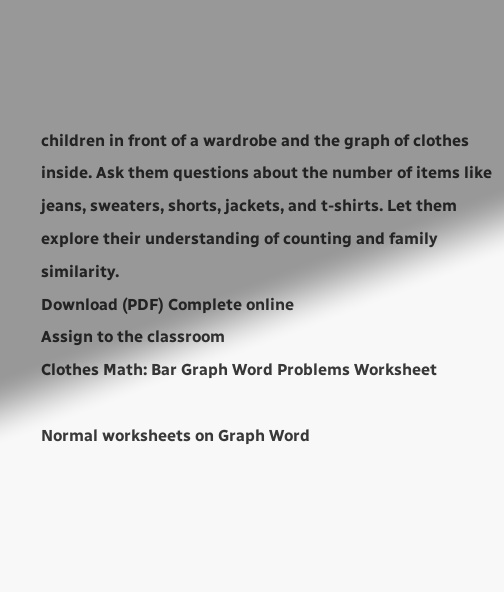children in front of a wardrobe and the graph of clothes inside. Ask them questions about the number of items like jeans, sweaters, shorts, jackets, and t-shirts. Let them explore their understanding of counting and family similarity.
Download (PDF) Complete online
Assign to the classroom
Clothes Math: Bar Graph Word Problems Worksheet

Normal worksheets on Graph Word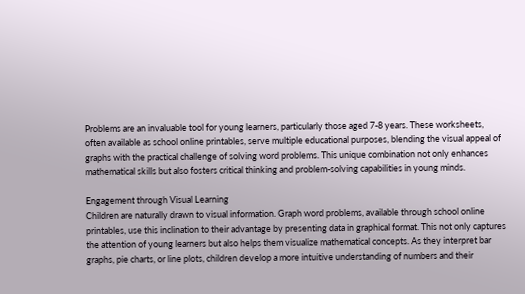Problems are an invaluable tool for young learners, particularly those aged 7-8 years. These worksheets, often available as school online printables, serve multiple educational purposes, blending the visual appeal of graphs with the practical challenge of solving word problems. This unique combination not only enhances mathematical skills but also fosters critical thinking and problem-solving capabilities in young minds.

Engagement through Visual Learning
Children are naturally drawn to visual information. Graph word problems, available through school online printables, use this inclination to their advantage by presenting data in graphical format. This not only captures the attention of young learners but also helps them visualize mathematical concepts. As they interpret bar graphs, pie charts, or line plots, children develop a more intuitive understanding of numbers and their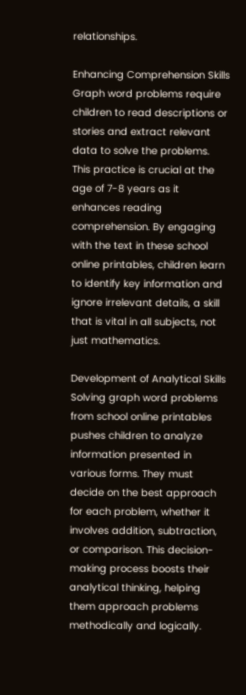relationships.

Enhancing Comprehension Skills
Graph word problems require children to read descriptions or stories and extract relevant data to solve the problems. This practice is crucial at the age of 7-8 years as it enhances reading comprehension. By engaging with the text in these school online printables, children learn to identify key information and ignore irrelevant details, a skill that is vital in all subjects, not just mathematics.

Development of Analytical Skills
Solving graph word problems from school online printables pushes children to analyze information presented in various forms. They must decide on the best approach for each problem, whether it involves addition, subtraction, or comparison. This decision-making process boosts their analytical thinking, helping them approach problems methodically and logically.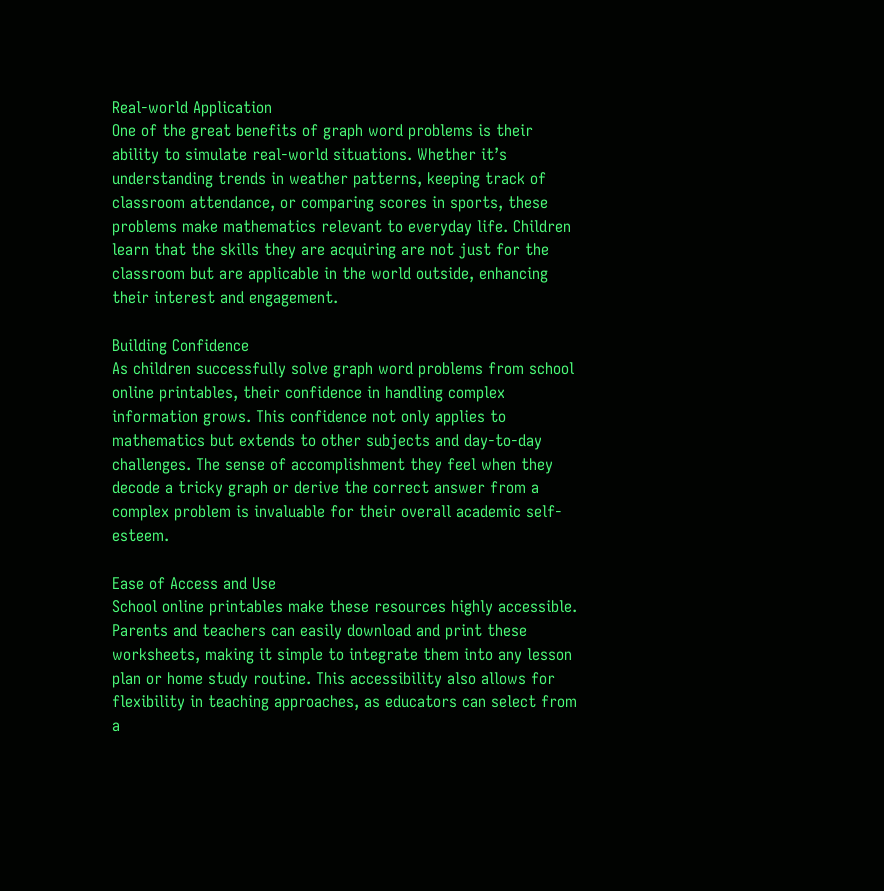Real-world Application
One of the great benefits of graph word problems is their ability to simulate real-world situations. Whether it’s understanding trends in weather patterns, keeping track of classroom attendance, or comparing scores in sports, these problems make mathematics relevant to everyday life. Children learn that the skills they are acquiring are not just for the classroom but are applicable in the world outside, enhancing their interest and engagement.

Building Confidence
As children successfully solve graph word problems from school online printables, their confidence in handling complex information grows. This confidence not only applies to mathematics but extends to other subjects and day-to-day challenges. The sense of accomplishment they feel when they decode a tricky graph or derive the correct answer from a complex problem is invaluable for their overall academic self-esteem.

Ease of Access and Use
School online printables make these resources highly accessible. Parents and teachers can easily download and print these worksheets, making it simple to integrate them into any lesson plan or home study routine. This accessibility also allows for flexibility in teaching approaches, as educators can select from a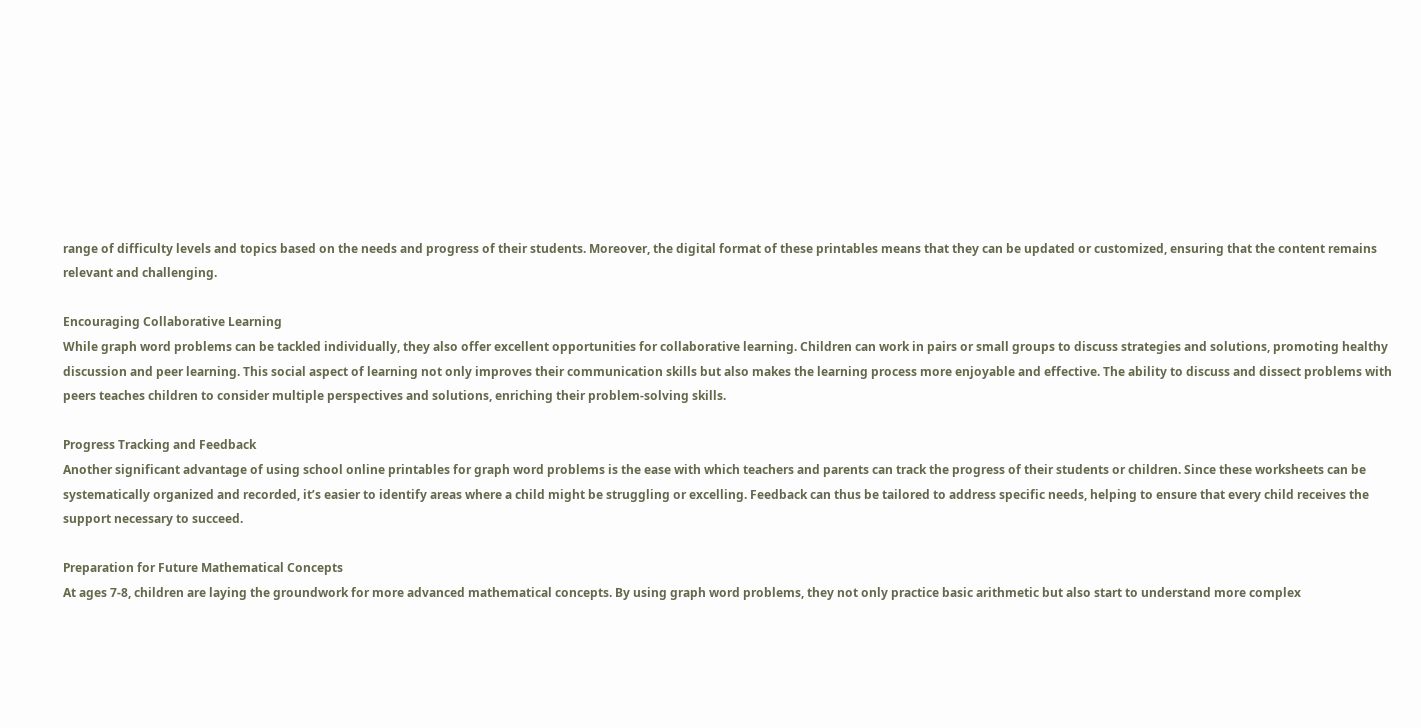range of difficulty levels and topics based on the needs and progress of their students. Moreover, the digital format of these printables means that they can be updated or customized, ensuring that the content remains relevant and challenging.

Encouraging Collaborative Learning
While graph word problems can be tackled individually, they also offer excellent opportunities for collaborative learning. Children can work in pairs or small groups to discuss strategies and solutions, promoting healthy discussion and peer learning. This social aspect of learning not only improves their communication skills but also makes the learning process more enjoyable and effective. The ability to discuss and dissect problems with peers teaches children to consider multiple perspectives and solutions, enriching their problem-solving skills.

Progress Tracking and Feedback
Another significant advantage of using school online printables for graph word problems is the ease with which teachers and parents can track the progress of their students or children. Since these worksheets can be systematically organized and recorded, it’s easier to identify areas where a child might be struggling or excelling. Feedback can thus be tailored to address specific needs, helping to ensure that every child receives the support necessary to succeed.

Preparation for Future Mathematical Concepts
At ages 7-8, children are laying the groundwork for more advanced mathematical concepts. By using graph word problems, they not only practice basic arithmetic but also start to understand more complex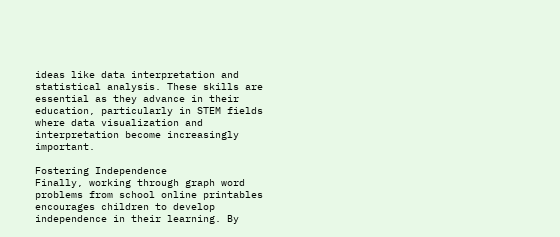ideas like data interpretation and statistical analysis. These skills are essential as they advance in their education, particularly in STEM fields where data visualization and interpretation become increasingly important.

Fostering Independence
Finally, working through graph word problems from school online printables encourages children to develop independence in their learning. By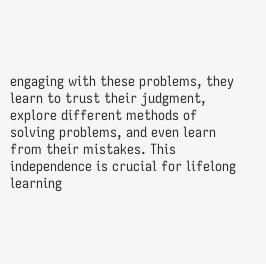engaging with these problems, they learn to trust their judgment, explore different methods of solving problems, and even learn from their mistakes. This independence is crucial for lifelong learning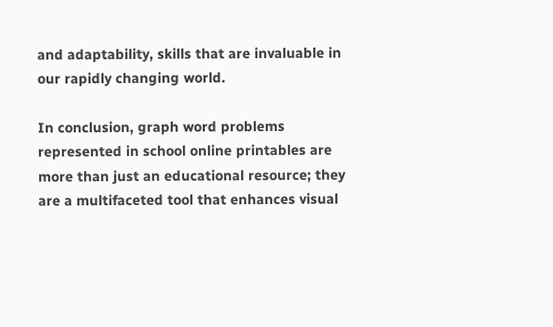and adaptability, skills that are invaluable in our rapidly changing world.

In conclusion, graph word problems represented in school online printables are more than just an educational resource; they are a multifaceted tool that enhances visual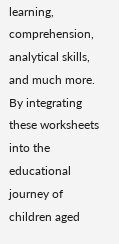learning, comprehension, analytical skills, and much more. By integrating these worksheets into the educational journey of children aged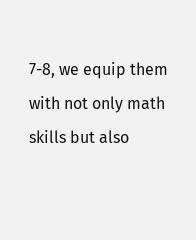7-8, we equip them with not only math skills but also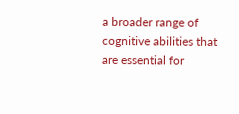a broader range of cognitive abilities that are essential for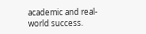academic and real-world success.